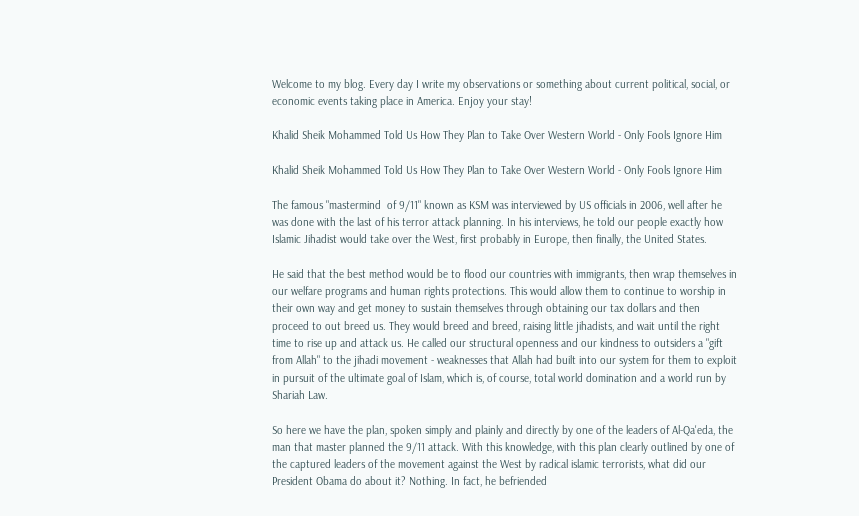Welcome to my blog. Every day I write my observations or something about current political, social, or economic events taking place in America. Enjoy your stay!

Khalid Sheik Mohammed Told Us How They Plan to Take Over Western World - Only Fools Ignore Him

Khalid Sheik Mohammed Told Us How They Plan to Take Over Western World - Only Fools Ignore Him

The famous "mastermind  of 9/11" known as KSM was interviewed by US officials in 2006, well after he was done with the last of his terror attack planning. In his interviews, he told our people exactly how Islamic Jihadist would take over the West, first probably in Europe, then finally, the United States.

He said that the best method would be to flood our countries with immigrants, then wrap themselves in our welfare programs and human rights protections. This would allow them to continue to worship in their own way and get money to sustain themselves through obtaining our tax dollars and then proceed to out breed us. They would breed and breed, raising little jihadists, and wait until the right time to rise up and attack us. He called our structural openness and our kindness to outsiders a "gift from Allah" to the jihadi movement - weaknesses that Allah had built into our system for them to exploit in pursuit of the ultimate goal of Islam, which is, of course, total world domination and a world run by Shariah Law.

So here we have the plan, spoken simply and plainly and directly by one of the leaders of Al-Qa'eda, the man that master planned the 9/11 attack. With this knowledge, with this plan clearly outlined by one of the captured leaders of the movement against the West by radical islamic terrorists, what did our President Obama do about it? Nothing. In fact, he befriended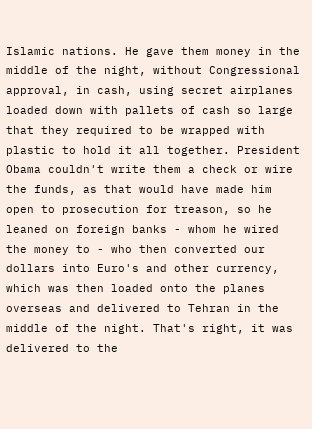Islamic nations. He gave them money in the middle of the night, without Congressional approval, in cash, using secret airplanes loaded down with pallets of cash so large that they required to be wrapped with plastic to hold it all together. President Obama couldn't write them a check or wire the funds, as that would have made him open to prosecution for treason, so he leaned on foreign banks - whom he wired the money to - who then converted our dollars into Euro's and other currency, which was then loaded onto the planes overseas and delivered to Tehran in the middle of the night. That's right, it was delivered to the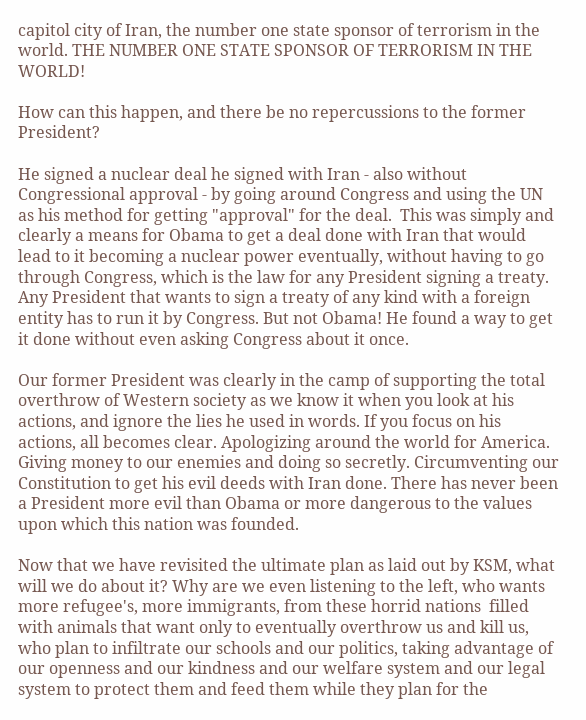capitol city of Iran, the number one state sponsor of terrorism in the world. THE NUMBER ONE STATE SPONSOR OF TERRORISM IN THE WORLD!

How can this happen, and there be no repercussions to the former President?

He signed a nuclear deal he signed with Iran - also without Congressional approval - by going around Congress and using the UN as his method for getting "approval" for the deal.  This was simply and clearly a means for Obama to get a deal done with Iran that would lead to it becoming a nuclear power eventually, without having to go through Congress, which is the law for any President signing a treaty. Any President that wants to sign a treaty of any kind with a foreign entity has to run it by Congress. But not Obama! He found a way to get it done without even asking Congress about it once.

Our former President was clearly in the camp of supporting the total overthrow of Western society as we know it when you look at his actions, and ignore the lies he used in words. If you focus on his actions, all becomes clear. Apologizing around the world for America. Giving money to our enemies and doing so secretly. Circumventing our Constitution to get his evil deeds with Iran done. There has never been a President more evil than Obama or more dangerous to the values upon which this nation was founded.

Now that we have revisited the ultimate plan as laid out by KSM, what will we do about it? Why are we even listening to the left, who wants more refugee's, more immigrants, from these horrid nations  filled with animals that want only to eventually overthrow us and kill us, who plan to infiltrate our schools and our politics, taking advantage of our openness and our kindness and our welfare system and our legal system to protect them and feed them while they plan for the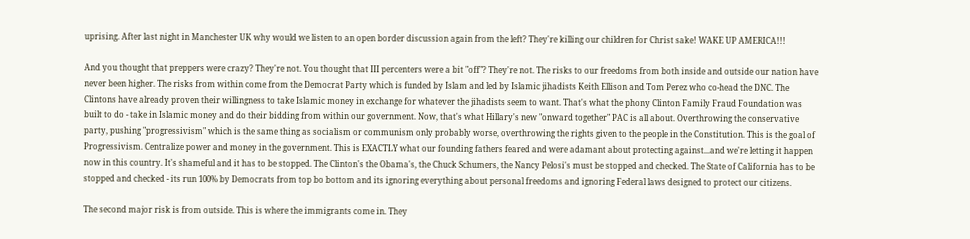uprising. After last night in Manchester UK why would we listen to an open border discussion again from the left? They're killing our children for Christ sake! WAKE UP AMERICA!!!

And you thought that preppers were crazy? They're not. You thought that III percenters were a bit "off"? They're not. The risks to our freedoms from both inside and outside our nation have never been higher. The risks from within come from the Democrat Party which is funded by Islam and led by Islamic jihadists Keith Ellison and Tom Perez who co-head the DNC. The Clintons have already proven their willingness to take Islamic money in exchange for whatever the jihadists seem to want. That's what the phony Clinton Family Fraud Foundation was built to do - take in Islamic money and do their bidding from within our government. Now, that's what Hillary's new "onward together" PAC is all about. Overthrowing the conservative party, pushing "progressivism" which is the same thing as socialism or communism only probably worse, overthrowing the rights given to the people in the Constitution. This is the goal of Progressivism. Centralize power and money in the government. This is EXACTLY what our founding fathers feared and were adamant about protecting against...and we're letting it happen now in this country. It's shameful and it has to be stopped. The Clinton's the Obama's, the Chuck Schumers, the Nancy Pelosi's must be stopped and checked. The State of California has to be stopped and checked - its run 100% by Democrats from top bo bottom and its ignoring everything about personal freedoms and ignoring Federal laws designed to protect our citizens.

The second major risk is from outside. This is where the immigrants come in. They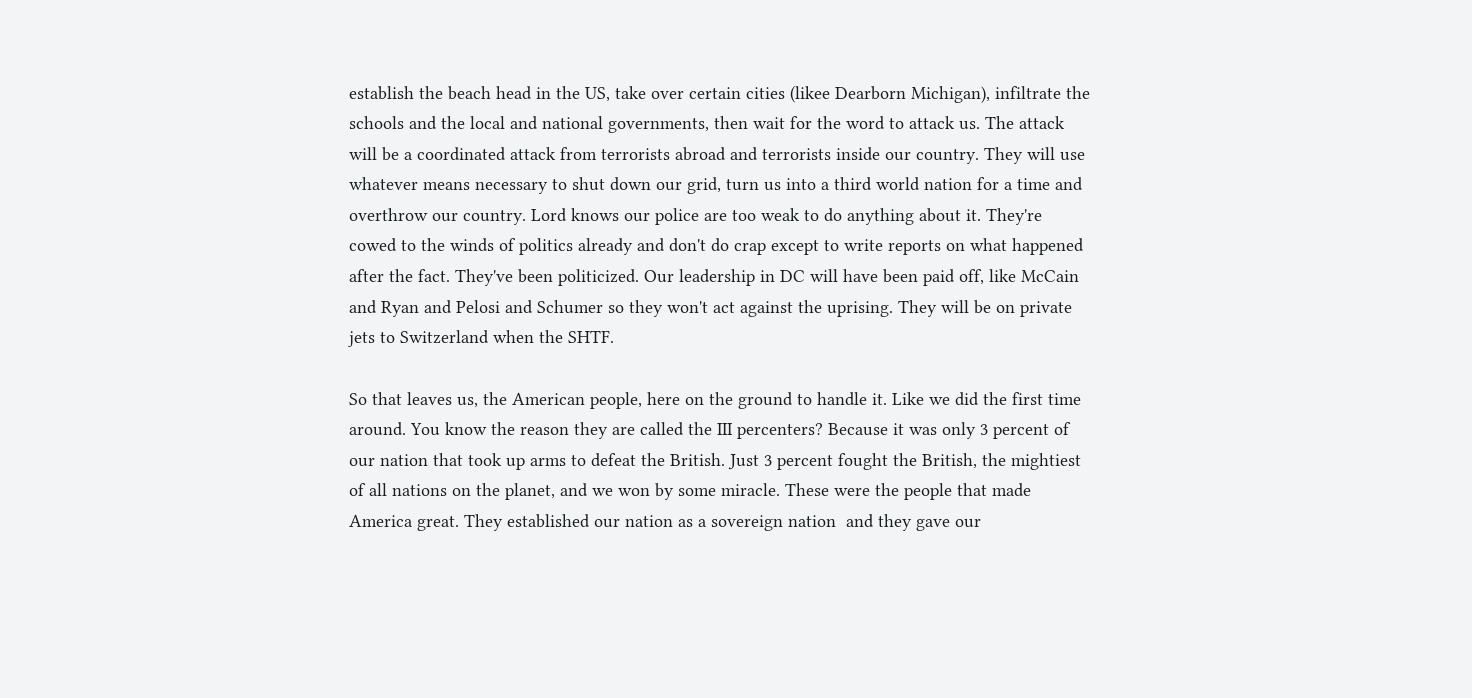establish the beach head in the US, take over certain cities (likee Dearborn Michigan), infiltrate the schools and the local and national governments, then wait for the word to attack us. The attack will be a coordinated attack from terrorists abroad and terrorists inside our country. They will use whatever means necessary to shut down our grid, turn us into a third world nation for a time and overthrow our country. Lord knows our police are too weak to do anything about it. They're cowed to the winds of politics already and don't do crap except to write reports on what happened after the fact. They've been politicized. Our leadership in DC will have been paid off, like McCain and Ryan and Pelosi and Schumer so they won't act against the uprising. They will be on private jets to Switzerland when the SHTF.

So that leaves us, the American people, here on the ground to handle it. Like we did the first time around. You know the reason they are called the III percenters? Because it was only 3 percent of our nation that took up arms to defeat the British. Just 3 percent fought the British, the mightiest of all nations on the planet, and we won by some miracle. These were the people that made America great. They established our nation as a sovereign nation  and they gave our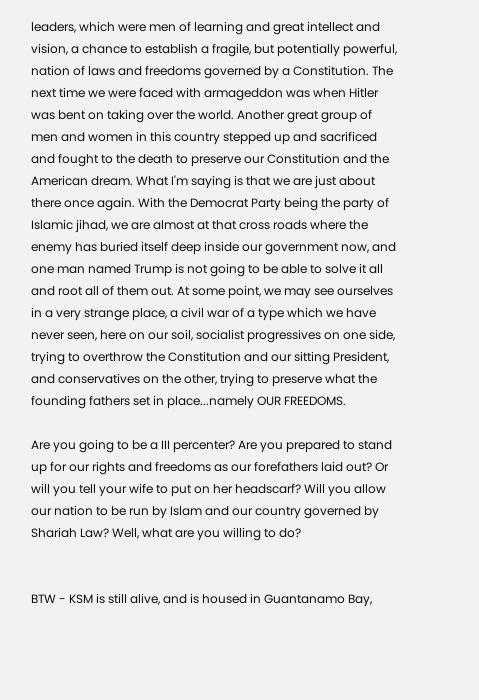leaders, which were men of learning and great intellect and vision, a chance to establish a fragile, but potentially powerful, nation of laws and freedoms governed by a Constitution. The next time we were faced with armageddon was when Hitler was bent on taking over the world. Another great group of men and women in this country stepped up and sacrificed and fought to the death to preserve our Constitution and the American dream. What I'm saying is that we are just about there once again. With the Democrat Party being the party of Islamic jihad, we are almost at that cross roads where the enemy has buried itself deep inside our government now, and one man named Trump is not going to be able to solve it all and root all of them out. At some point, we may see ourselves in a very strange place, a civil war of a type which we have never seen, here on our soil, socialist progressives on one side, trying to overthrow the Constitution and our sitting President, and conservatives on the other, trying to preserve what the founding fathers set in place...namely OUR FREEDOMS.

Are you going to be a III percenter? Are you prepared to stand up for our rights and freedoms as our forefathers laid out? Or will you tell your wife to put on her headscarf? Will you allow our nation to be run by Islam and our country governed by Shariah Law? Well, what are you willing to do?


BTW - KSM is still alive, and is housed in Guantanamo Bay,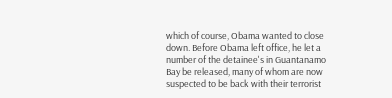which of course, Obama wanted to close down. Before Obama left office, he let a number of the detainee's in Guantanamo Bay be released, many of whom are now suspected to be back with their terrorist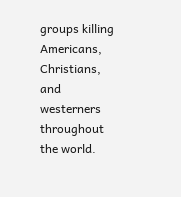groups killing Americans, Christians, and westerners throughout the world.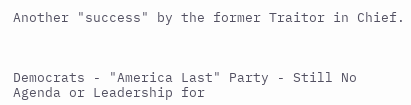Another "success" by the former Traitor in Chief.



Democrats - "America Last" Party - Still No Agenda or Leadership for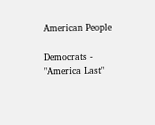American People

Democrats - "America Last"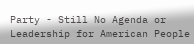Party - Still No Agenda or Leadership for American People